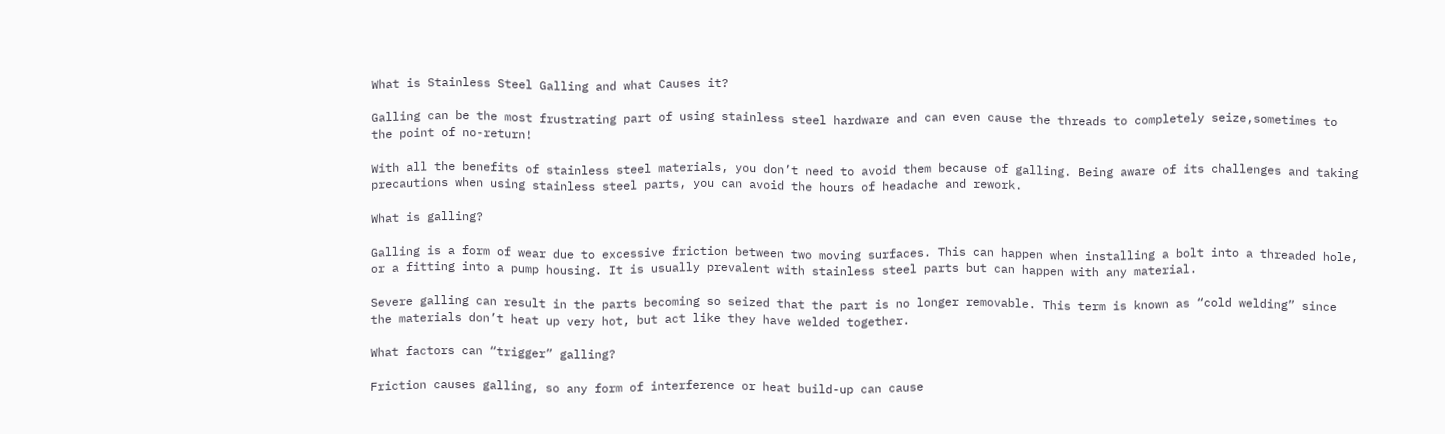What is Stainless Steel Galling and what Causes it?

Galling can be the most frustrating part of using stainless steel hardware and can even cause the threads to completely seize,sometimes to the point of no-return!

With all the benefits of stainless steel materials, you don’t need to avoid them because of galling. Being aware of its challenges and taking precautions when using stainless steel parts, you can avoid the hours of headache and rework.

What is galling?

Galling is a form of wear due to excessive friction between two moving surfaces. This can happen when installing a bolt into a threaded hole, or a fitting into a pump housing. It is usually prevalent with stainless steel parts but can happen with any material.

Severe galling can result in the parts becoming so seized that the part is no longer removable. This term is known as “cold welding” since the materials don’t heat up very hot, but act like they have welded together.

What factors can “trigger” galling?

Friction causes galling, so any form of interference or heat build-up can cause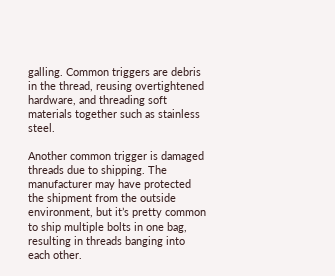galling. Common triggers are debris in the thread, reusing overtightened hardware, and threading soft materials together such as stainless steel.

Another common trigger is damaged threads due to shipping. The manufacturer may have protected the shipment from the outside environment, but it’s pretty common to ship multiple bolts in one bag, resulting in threads banging into each other.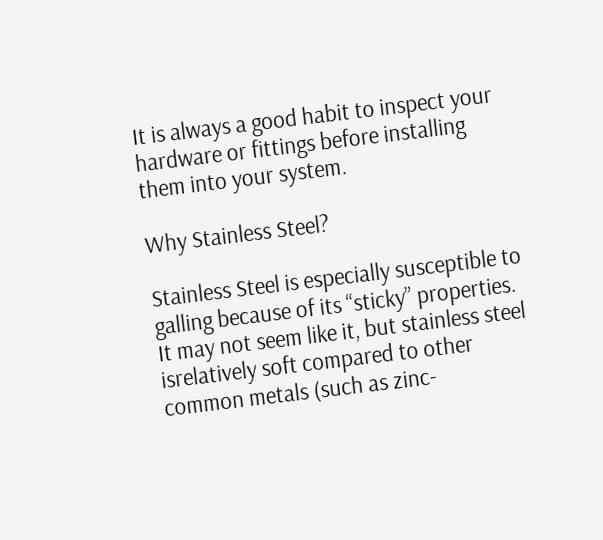It is always a good habit to inspect your hardware or fittings before installing them into your system.

Why Stainless Steel?

Stainless Steel is especially susceptible to galling because of its “sticky” properties. It may not seem like it, but stainless steel isrelatively soft compared to other common metals (such as zinc-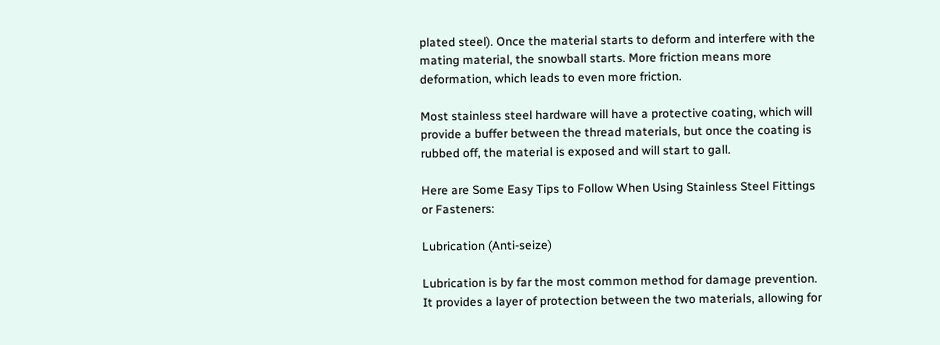plated steel). Once the material starts to deform and interfere with the mating material, the snowball starts. More friction means more deformation, which leads to even more friction.

Most stainless steel hardware will have a protective coating, which will provide a buffer between the thread materials, but once the coating is rubbed off, the material is exposed and will start to gall.

Here are Some Easy Tips to Follow When Using Stainless Steel Fittings or Fasteners:

Lubrication (Anti-seize)

Lubrication is by far the most common method for damage prevention. It provides a layer of protection between the two materials, allowing for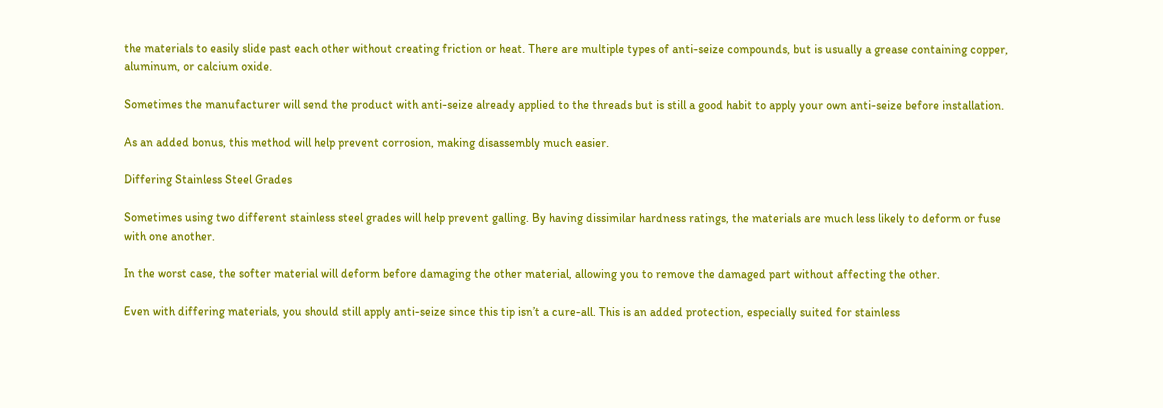the materials to easily slide past each other without creating friction or heat. There are multiple types of anti-seize compounds, but is usually a grease containing copper, aluminum, or calcium oxide.

Sometimes the manufacturer will send the product with anti-seize already applied to the threads but is still a good habit to apply your own anti-seize before installation.

As an added bonus, this method will help prevent corrosion, making disassembly much easier.

Differing Stainless Steel Grades

Sometimes using two different stainless steel grades will help prevent galling. By having dissimilar hardness ratings, the materials are much less likely to deform or fuse with one another.

In the worst case, the softer material will deform before damaging the other material, allowing you to remove the damaged part without affecting the other.

Even with differing materials, you should still apply anti-seize since this tip isn’t a cure-all. This is an added protection, especially suited for stainless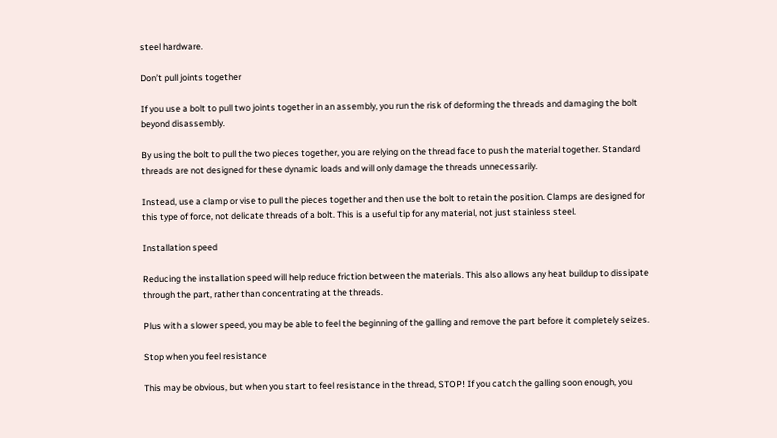steel hardware.

Don’t pull joints together

If you use a bolt to pull two joints together in an assembly, you run the risk of deforming the threads and damaging the bolt beyond disassembly.

By using the bolt to pull the two pieces together, you are relying on the thread face to push the material together. Standard threads are not designed for these dynamic loads and will only damage the threads unnecessarily.

Instead, use a clamp or vise to pull the pieces together and then use the bolt to retain the position. Clamps are designed for this type of force, not delicate threads of a bolt. This is a useful tip for any material, not just stainless steel.

Installation speed

Reducing the installation speed will help reduce friction between the materials. This also allows any heat buildup to dissipate through the part, rather than concentrating at the threads.

Plus with a slower speed, you may be able to feel the beginning of the galling and remove the part before it completely seizes.

Stop when you feel resistance

This may be obvious, but when you start to feel resistance in the thread, STOP! If you catch the galling soon enough, you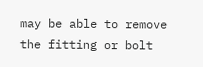may be able to remove the fitting or bolt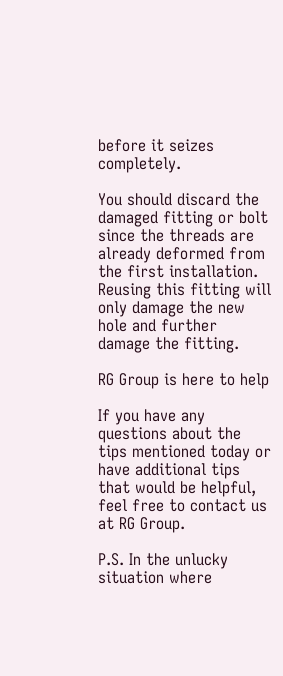before it seizes completely.

You should discard the damaged fitting or bolt since the threads are already deformed from the first installation. Reusing this fitting will only damage the new hole and further damage the fitting.

RG Group is here to help

If you have any questions about the tips mentioned today or have additional tips that would be helpful, feel free to contact us at RG Group.

P.S. In the unlucky situation where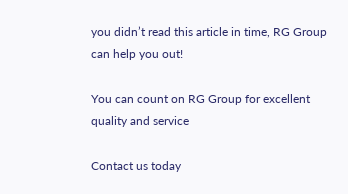you didn’t read this article in time, RG Group can help you out!

You can count on RG Group for excellent quality and service

Contact us today